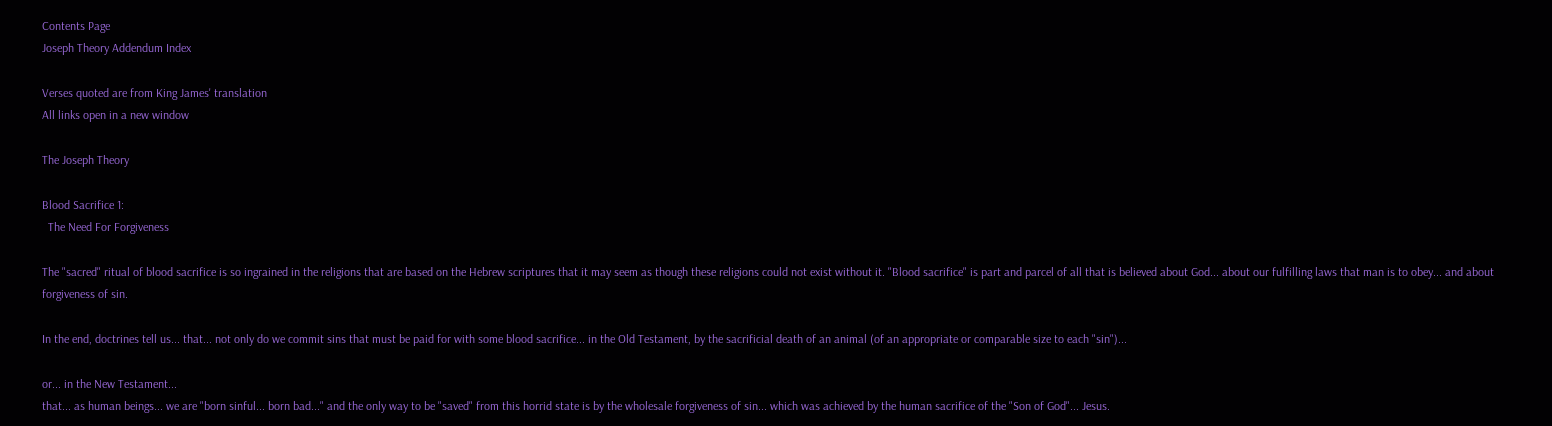Contents Page
Joseph Theory Addendum Index

Verses quoted are from King James' translation
All links open in a new window

The Joseph Theory

Blood Sacrifice 1:
  The Need For Forgiveness

The "sacred" ritual of blood sacrifice is so ingrained in the religions that are based on the Hebrew scriptures that it may seem as though these religions could not exist without it. "Blood sacrifice" is part and parcel of all that is believed about God... about our fulfilling laws that man is to obey... and about forgiveness of sin.

In the end, doctrines tell us... that... not only do we commit sins that must be paid for with some blood sacrifice... in the Old Testament, by the sacrificial death of an animal (of an appropriate or comparable size to each "sin")...

or... in the New Testament...
that... as human beings... we are "born sinful... born bad..." and the only way to be "saved" from this horrid state is by the wholesale forgiveness of sin... which was achieved by the human sacrifice of the "Son of God"... Jesus.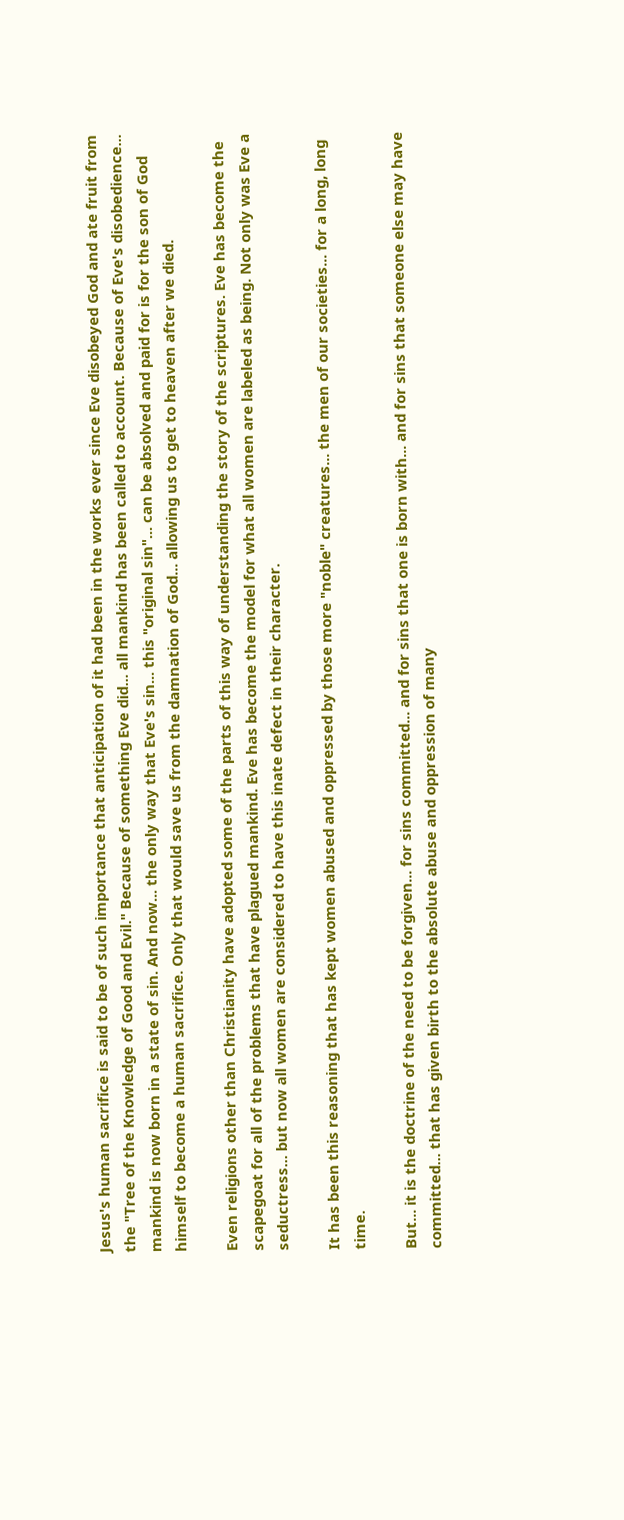Jesus's human sacrifice is said to be of such importance that anticipation of it had been in the works ever since Eve disobeyed God and ate fruit from the "Tree of the Knowledge of Good and Evil." Because of something Eve did... all mankind has been called to account. Because of Eve's disobedience... mankind is now born in a state of sin. And now... the only way that Eve's sin... this "original sin"... can be absolved and paid for is for the son of God himself to become a human sacrifice. Only that would save us from the damnation of God... allowing us to get to heaven after we died.

Even religions other than Christianity have adopted some of the parts of this way of understanding the story of the scriptures. Eve has become the scapegoat for all of the problems that have plagued mankind. Eve has become the model for what all women are labeled as being. Not only was Eve a seductress... but now all women are considered to have this inate defect in their character.

It has been this reasoning that has kept women abused and oppressed by those more "noble" creatures... the men of our societies... for a long, long time.

But... it is the doctrine of the need to be forgiven... for sins committed... and for sins that one is born with... and for sins that someone else may have committed... that has given birth to the absolute abuse and oppression of many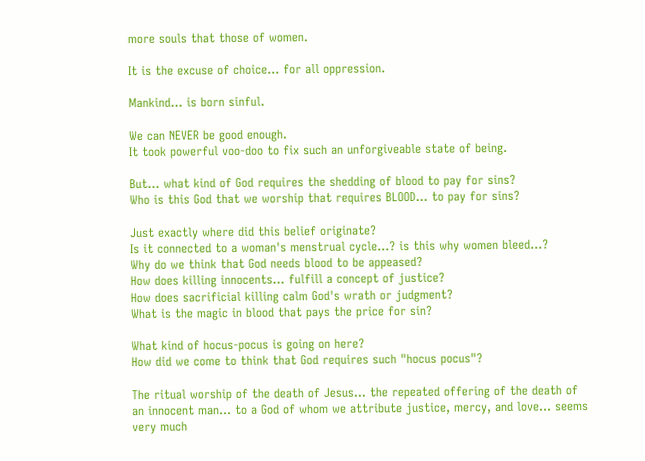more souls that those of women.

It is the excuse of choice... for all oppression.

Mankind... is born sinful.

We can NEVER be good enough.
It took powerful voo-doo to fix such an unforgiveable state of being.

But... what kind of God requires the shedding of blood to pay for sins?
Who is this God that we worship that requires BLOOD... to pay for sins?

Just exactly where did this belief originate?
Is it connected to a woman's menstrual cycle...? is this why women bleed...?
Why do we think that God needs blood to be appeased?
How does killing innocents... fulfill a concept of justice?
How does sacrificial killing calm God's wrath or judgment?
What is the magic in blood that pays the price for sin?

What kind of hocus-pocus is going on here?
How did we come to think that God requires such "hocus pocus"?

The ritual worship of the death of Jesus... the repeated offering of the death of an innocent man... to a God of whom we attribute justice, mercy, and love... seems very much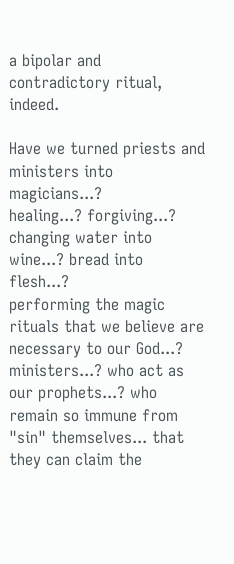a bipolar and contradictory ritual, indeed.

Have we turned priests and ministers into magicians...?
healing...? forgiving...? changing water into wine...? bread into flesh...?
performing the magic rituals that we believe are necessary to our God...?
ministers...? who act as our prophets...? who remain so immune from "sin" themselves... that they can claim the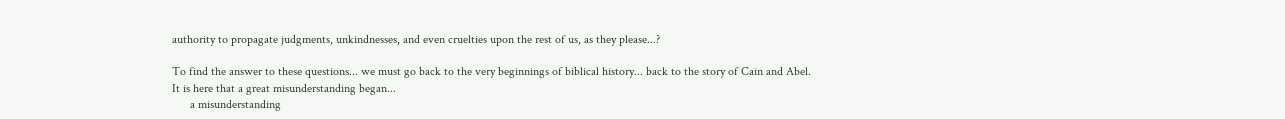authority to propagate judgments, unkindnesses, and even cruelties upon the rest of us, as they please...?

To find the answer to these questions... we must go back to the very beginnings of biblical history... back to the story of Cain and Abel.
It is here that a great misunderstanding began...
      a misunderstanding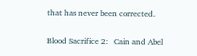that has never been corrected.

Blood Sacrifice 2:   Cain and Abel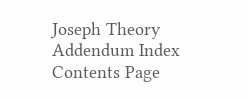Joseph Theory Addendum Index
Contents Page